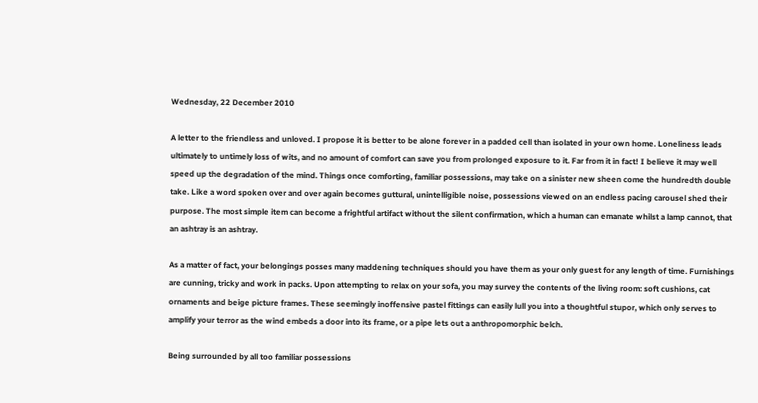Wednesday, 22 December 2010

A letter to the friendless and unloved. I propose it is better to be alone forever in a padded cell than isolated in your own home. Loneliness leads ultimately to untimely loss of wits, and no amount of comfort can save you from prolonged exposure to it. Far from it in fact! I believe it may well speed up the degradation of the mind. Things once comforting, familiar possessions, may take on a sinister new sheen come the hundredth double take. Like a word spoken over and over again becomes guttural, unintelligible noise, possessions viewed on an endless pacing carousel shed their purpose. The most simple item can become a frightful artifact without the silent confirmation, which a human can emanate whilst a lamp cannot, that an ashtray is an ashtray.

As a matter of fact, your belongings posses many maddening techniques should you have them as your only guest for any length of time. Furnishings are cunning, tricky and work in packs. Upon attempting to relax on your sofa, you may survey the contents of the living room: soft cushions, cat ornaments and beige picture frames. These seemingly inoffensive pastel fittings can easily lull you into a thoughtful stupor, which only serves to amplify your terror as the wind embeds a door into its frame, or a pipe lets out a anthropomorphic belch.

Being surrounded by all too familiar possessions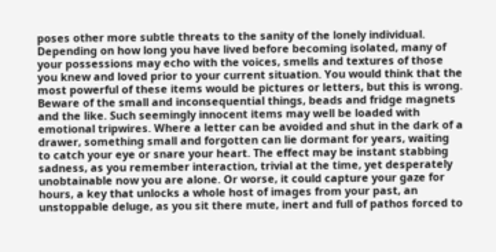poses other more subtle threats to the sanity of the lonely individual. Depending on how long you have lived before becoming isolated, many of your possessions may echo with the voices, smells and textures of those you knew and loved prior to your current situation. You would think that the most powerful of these items would be pictures or letters, but this is wrong. Beware of the small and inconsequential things, beads and fridge magnets and the like. Such seemingly innocent items may well be loaded with emotional tripwires. Where a letter can be avoided and shut in the dark of a drawer, something small and forgotten can lie dormant for years, waiting  to catch your eye or snare your heart. The effect may be instant stabbing sadness, as you remember interaction, trivial at the time, yet desperately unobtainable now you are alone. Or worse, it could capture your gaze for hours, a key that unlocks a whole host of images from your past, an unstoppable deluge, as you sit there mute, inert and full of pathos forced to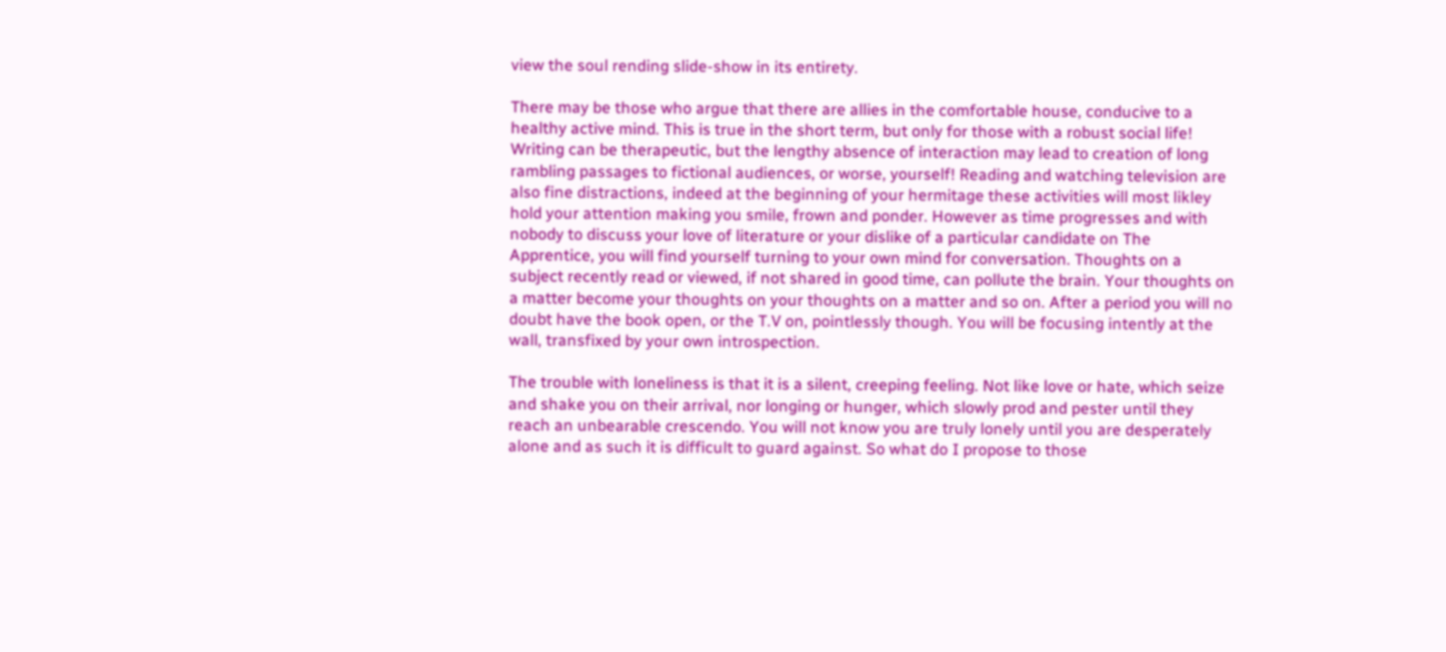view the soul rending slide-show in its entirety.

There may be those who argue that there are allies in the comfortable house, conducive to a  healthy active mind. This is true in the short term, but only for those with a robust social life! Writing can be therapeutic, but the lengthy absence of interaction may lead to creation of long rambling passages to fictional audiences, or worse, yourself! Reading and watching television are also fine distractions, indeed at the beginning of your hermitage these activities will most likley hold your attention making you smile, frown and ponder. However as time progresses and with nobody to discuss your love of literature or your dislike of a particular candidate on The Apprentice, you will find yourself turning to your own mind for conversation. Thoughts on a subject recently read or viewed, if not shared in good time, can pollute the brain. Your thoughts on a matter become your thoughts on your thoughts on a matter and so on. After a period you will no doubt have the book open, or the T.V on, pointlessly though. You will be focusing intently at the wall, transfixed by your own introspection.

The trouble with loneliness is that it is a silent, creeping feeling. Not like love or hate, which seize and shake you on their arrival, nor longing or hunger, which slowly prod and pester until they reach an unbearable crescendo. You will not know you are truly lonely until you are desperately alone and as such it is difficult to guard against. So what do I propose to those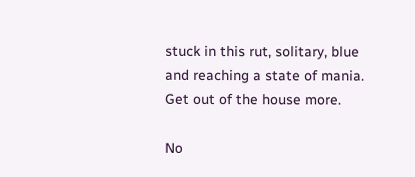stuck in this rut, solitary, blue and reaching a state of mania. Get out of the house more.

No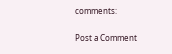comments:

Post a Comment